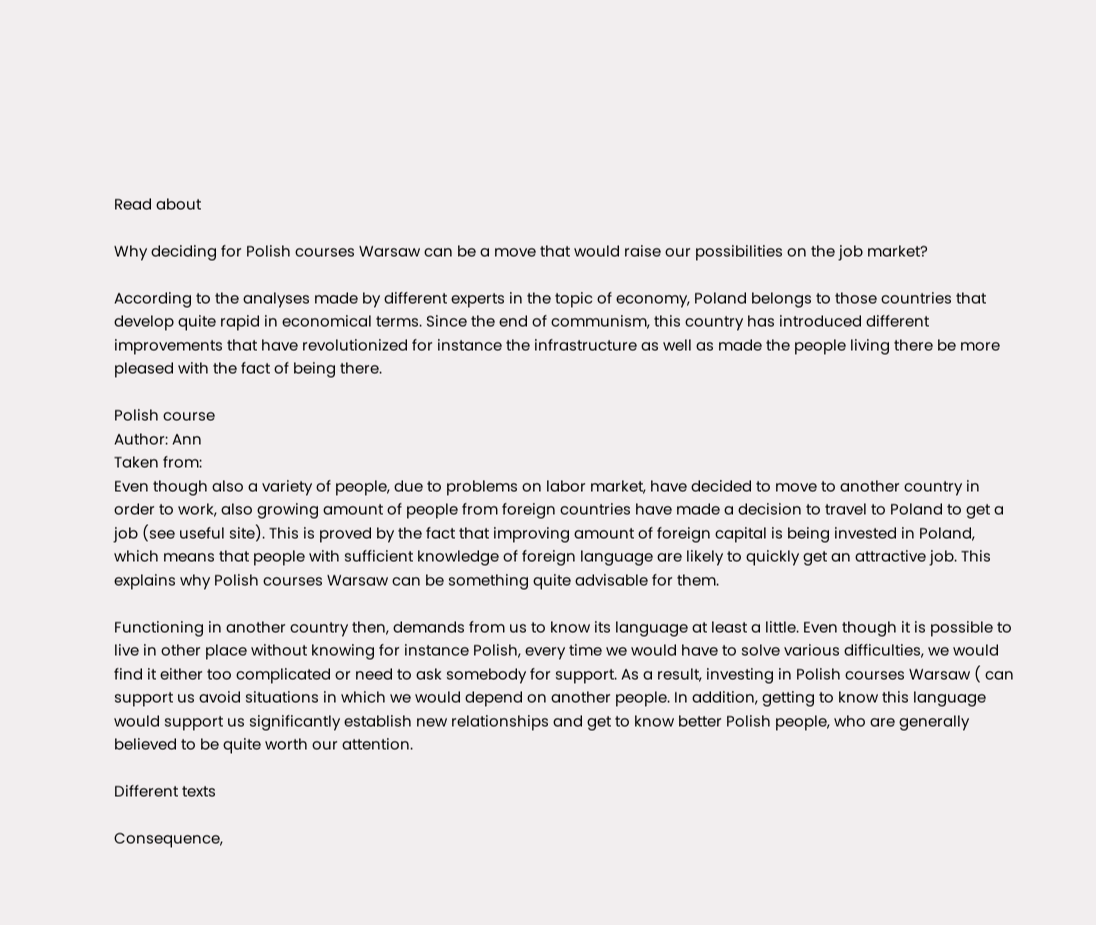Read about

Why deciding for Polish courses Warsaw can be a move that would raise our possibilities on the job market?

According to the analyses made by different experts in the topic of economy, Poland belongs to those countries that develop quite rapid in economical terms. Since the end of communism, this country has introduced different improvements that have revolutionized for instance the infrastructure as well as made the people living there be more pleased with the fact of being there.

Polish course
Author: Ann
Taken from:
Even though also a variety of people, due to problems on labor market, have decided to move to another country in order to work, also growing amount of people from foreign countries have made a decision to travel to Poland to get a job (see useful site). This is proved by the fact that improving amount of foreign capital is being invested in Poland, which means that people with sufficient knowledge of foreign language are likely to quickly get an attractive job. This explains why Polish courses Warsaw can be something quite advisable for them.

Functioning in another country then, demands from us to know its language at least a little. Even though it is possible to live in other place without knowing for instance Polish, every time we would have to solve various difficulties, we would find it either too complicated or need to ask somebody for support. As a result, investing in Polish courses Warsaw ( can support us avoid situations in which we would depend on another people. In addition, getting to know this language would support us significantly establish new relationships and get to know better Polish people, who are generally believed to be quite worth our attention.

Different texts

Consequence,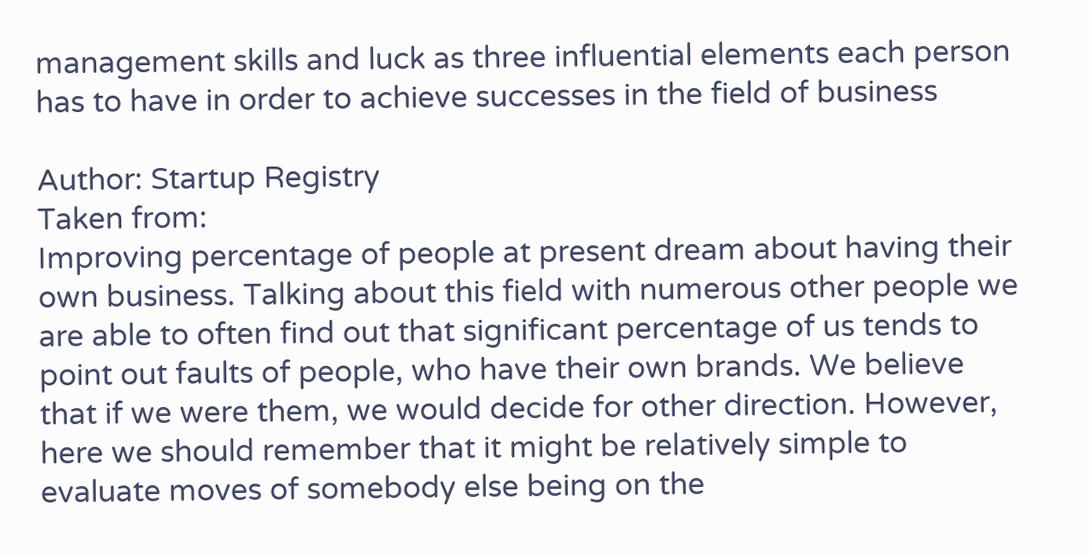management skills and luck as three influential elements each person has to have in order to achieve successes in the field of business

Author: Startup Registry
Taken from:
Improving percentage of people at present dream about having their own business. Talking about this field with numerous other people we are able to often find out that significant percentage of us tends to point out faults of people, who have their own brands. We believe that if we were them, we would decide for other direction. However, here we should remember that it might be relatively simple to evaluate moves of somebody else being on the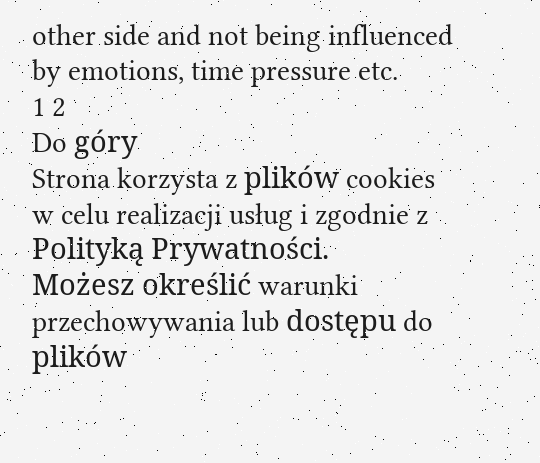other side and not being influenced by emotions, time pressure etc.
1 2
Do góry
Strona korzysta z plików cookies w celu realizacji usług i zgodnie z Polityką Prywatności.
Możesz określić warunki przechowywania lub dostępu do plików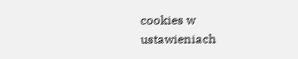cookies w ustawieniach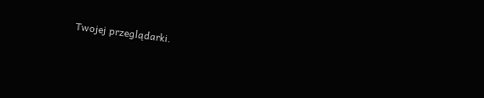Twojej przeglądarki.